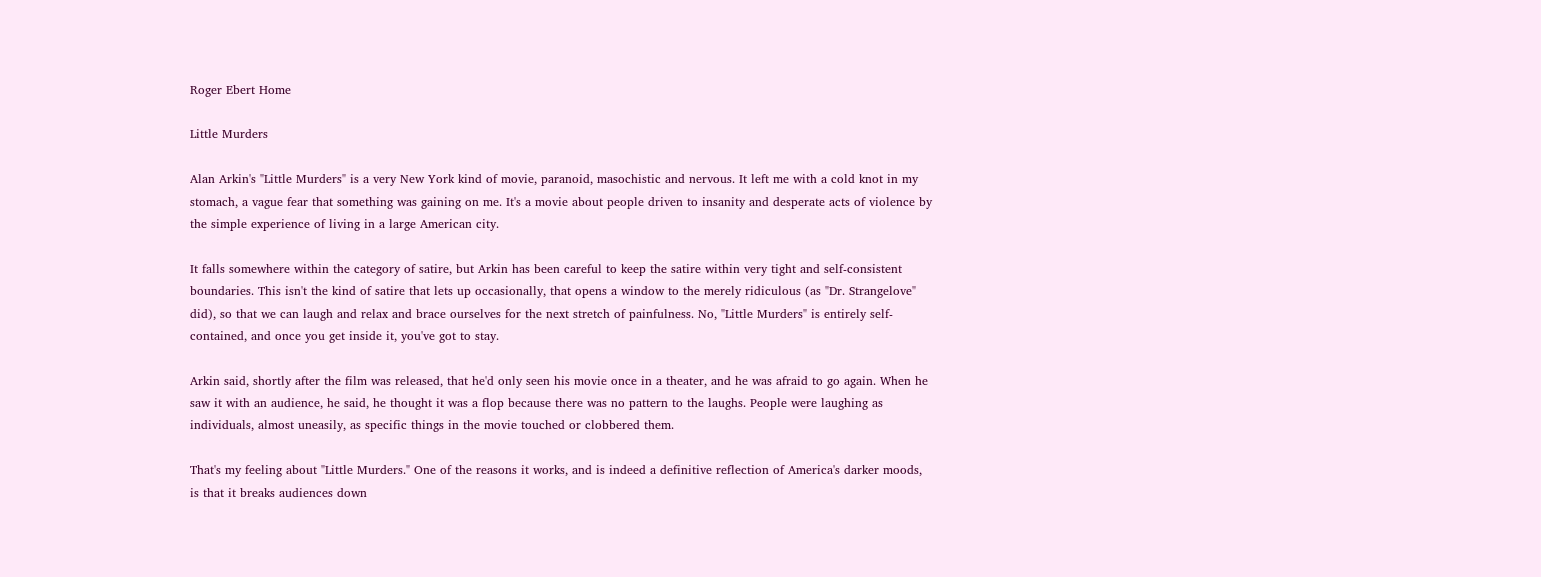Roger Ebert Home

Little Murders

Alan Arkin's "Little Murders" is a very New York kind of movie, paranoid, masochistic and nervous. It left me with a cold knot in my stomach, a vague fear that something was gaining on me. It's a movie about people driven to insanity and desperate acts of violence by the simple experience of living in a large American city.

It falls somewhere within the category of satire, but Arkin has been careful to keep the satire within very tight and self-consistent boundaries. This isn't the kind of satire that lets up occasionally, that opens a window to the merely ridiculous (as "Dr. Strangelove" did), so that we can laugh and relax and brace ourselves for the next stretch of painfulness. No, "Little Murders" is entirely self-contained, and once you get inside it, you've got to stay.

Arkin said, shortly after the film was released, that he'd only seen his movie once in a theater, and he was afraid to go again. When he saw it with an audience, he said, he thought it was a flop because there was no pattern to the laughs. People were laughing as individuals, almost uneasily, as specific things in the movie touched or clobbered them.

That's my feeling about "Little Murders." One of the reasons it works, and is indeed a definitive reflection of America's darker moods, is that it breaks audiences down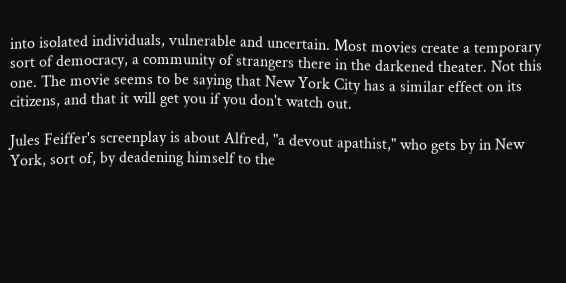into isolated individuals, vulnerable and uncertain. Most movies create a temporary sort of democracy, a community of strangers there in the darkened theater. Not this one. The movie seems to be saying that New York City has a similar effect on its citizens, and that it will get you if you don't watch out.

Jules Feiffer's screenplay is about Alfred, "a devout apathist," who gets by in New York, sort of, by deadening himself to the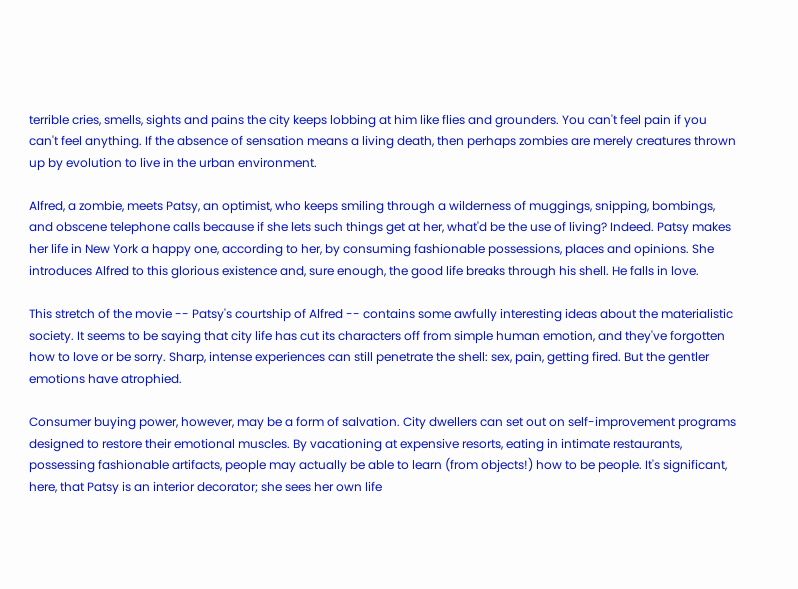terrible cries, smells, sights and pains the city keeps lobbing at him like flies and grounders. You can't feel pain if you can't feel anything. If the absence of sensation means a living death, then perhaps zombies are merely creatures thrown up by evolution to live in the urban environment.

Alfred, a zombie, meets Patsy, an optimist, who keeps smiling through a wilderness of muggings, snipping, bombings, and obscene telephone calls because if she lets such things get at her, what'd be the use of living? Indeed. Patsy makes her life in New York a happy one, according to her, by consuming fashionable possessions, places and opinions. She introduces Alfred to this glorious existence and, sure enough, the good life breaks through his shell. He falls in love.

This stretch of the movie -- Patsy's courtship of Alfred -- contains some awfully interesting ideas about the materialistic society. It seems to be saying that city life has cut its characters off from simple human emotion, and they've forgotten how to love or be sorry. Sharp, intense experiences can still penetrate the shell: sex, pain, getting fired. But the gentler emotions have atrophied.

Consumer buying power, however, may be a form of salvation. City dwellers can set out on self-improvement programs designed to restore their emotional muscles. By vacationing at expensive resorts, eating in intimate restaurants, possessing fashionable artifacts, people may actually be able to learn (from objects!) how to be people. It's significant, here, that Patsy is an interior decorator; she sees her own life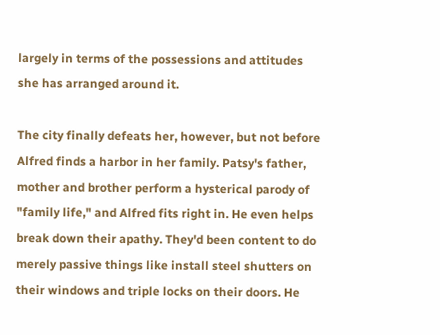largely in terms of the possessions and attitudes she has arranged around it.

The city finally defeats her, however, but not before Alfred finds a harbor in her family. Patsy's father, mother and brother perform a hysterical parody of "family life," and Alfred fits right in. He even helps break down their apathy. They'd been content to do merely passive things like install steel shutters on their windows and triple locks on their doors. He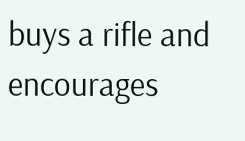buys a rifle and encourages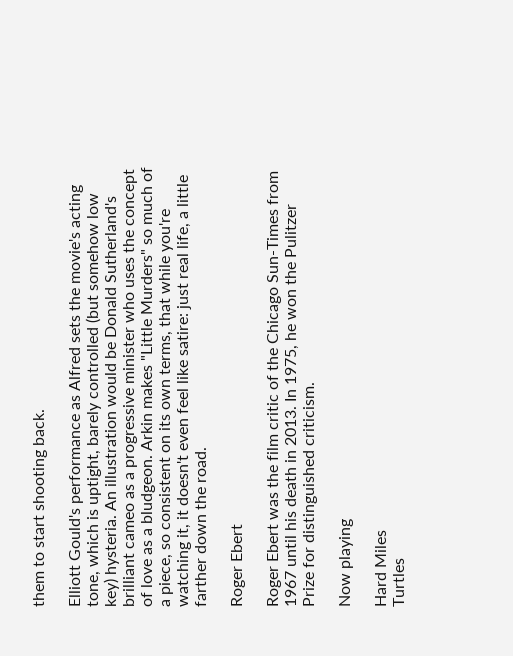them to start shooting back.

Elliott Gould's performance as Alfred sets the movie's acting tone, which is uptight, barely controlled (but somehow low key) hysteria. An illustration would be Donald Sutherland's brilliant cameo as a progressive minister who uses the concept of love as a bludgeon. Arkin makes "Little Murders" so much of a piece, so consistent on its own terms, that while you're watching it, it doesn't even feel like satire: just real life, a little farther down the road.

Roger Ebert

Roger Ebert was the film critic of the Chicago Sun-Times from 1967 until his death in 2013. In 1975, he won the Pulitzer Prize for distinguished criticism.

Now playing

Hard Miles
Turtles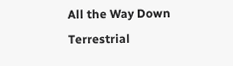All the Way Down
Terrestrial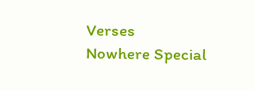Verses
Nowhere Special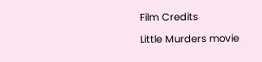Film Credits

Little Murders movie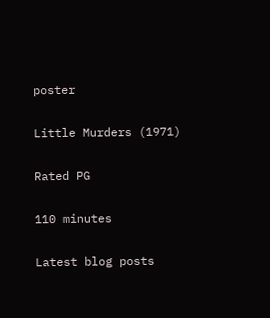poster

Little Murders (1971)

Rated PG

110 minutes

Latest blog posts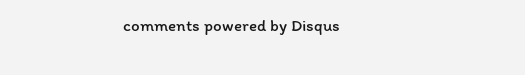comments powered by Disqus